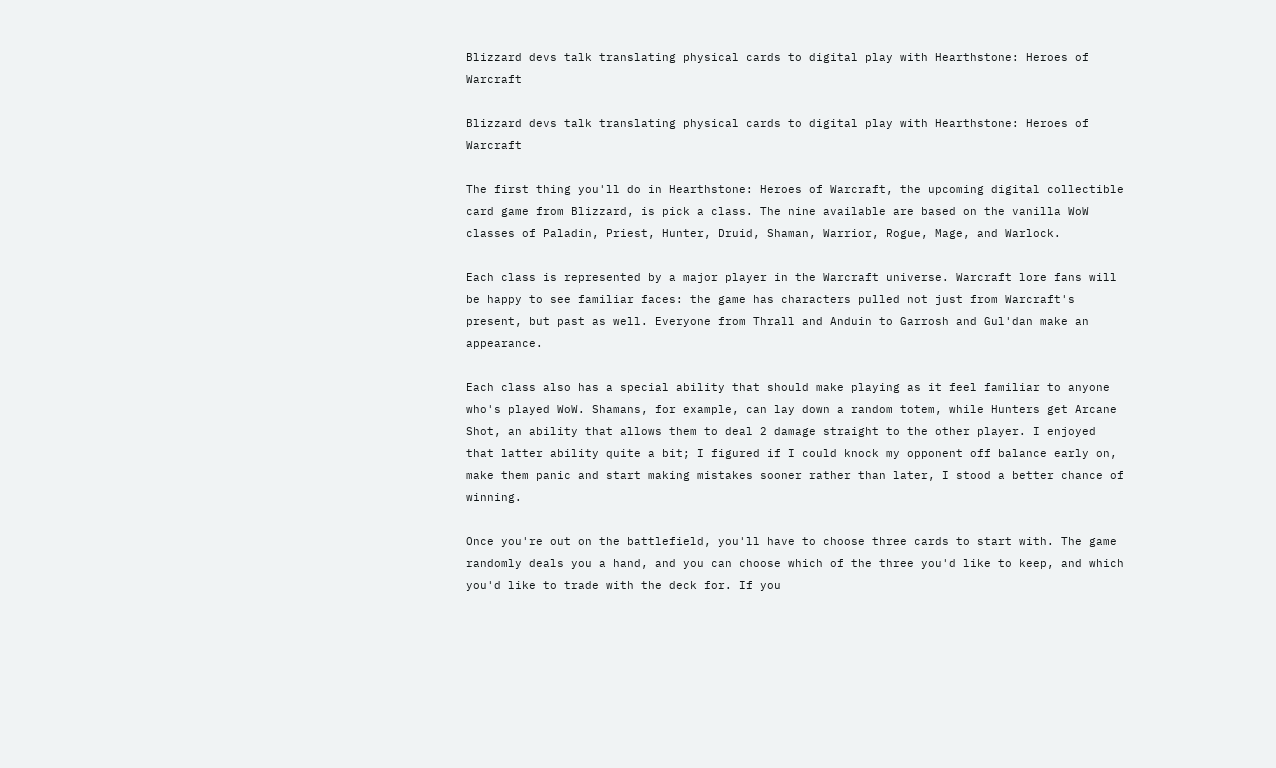Blizzard devs talk translating physical cards to digital play with Hearthstone: Heroes of Warcraft

Blizzard devs talk translating physical cards to digital play with Hearthstone: Heroes of Warcraft

The first thing you'll do in Hearthstone: Heroes of Warcraft, the upcoming digital collectible card game from Blizzard, is pick a class. The nine available are based on the vanilla WoW classes of Paladin, Priest, Hunter, Druid, Shaman, Warrior, Rogue, Mage, and Warlock.

Each class is represented by a major player in the Warcraft universe. Warcraft lore fans will be happy to see familiar faces: the game has characters pulled not just from Warcraft's present, but past as well. Everyone from Thrall and Anduin to Garrosh and Gul'dan make an appearance.

Each class also has a special ability that should make playing as it feel familiar to anyone who's played WoW. Shamans, for example, can lay down a random totem, while Hunters get Arcane Shot, an ability that allows them to deal 2 damage straight to the other player. I enjoyed that latter ability quite a bit; I figured if I could knock my opponent off balance early on, make them panic and start making mistakes sooner rather than later, I stood a better chance of winning.

Once you're out on the battlefield, you'll have to choose three cards to start with. The game randomly deals you a hand, and you can choose which of the three you'd like to keep, and which you'd like to trade with the deck for. If you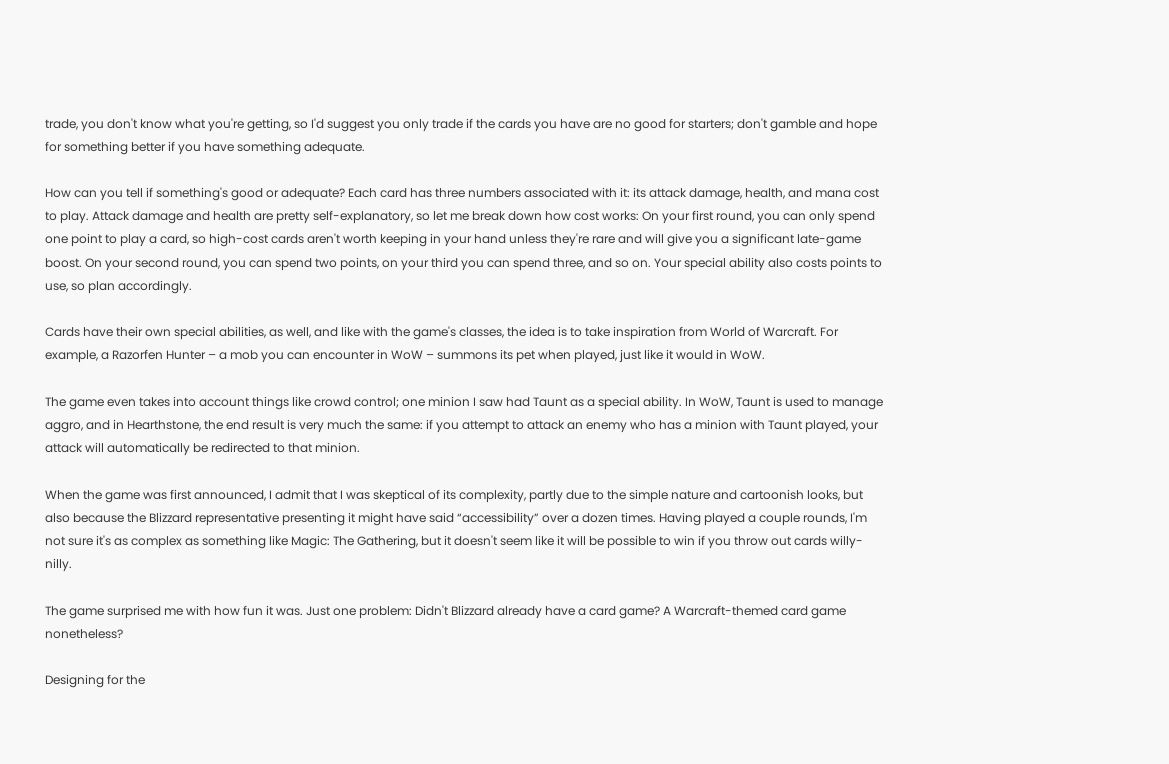trade, you don't know what you're getting, so I'd suggest you only trade if the cards you have are no good for starters; don't gamble and hope for something better if you have something adequate.

How can you tell if something's good or adequate? Each card has three numbers associated with it: its attack damage, health, and mana cost to play. Attack damage and health are pretty self-explanatory, so let me break down how cost works: On your first round, you can only spend one point to play a card, so high-cost cards aren't worth keeping in your hand unless they're rare and will give you a significant late-game boost. On your second round, you can spend two points, on your third you can spend three, and so on. Your special ability also costs points to use, so plan accordingly.

Cards have their own special abilities, as well, and like with the game's classes, the idea is to take inspiration from World of Warcraft. For example, a Razorfen Hunter – a mob you can encounter in WoW – summons its pet when played, just like it would in WoW.

The game even takes into account things like crowd control; one minion I saw had Taunt as a special ability. In WoW, Taunt is used to manage aggro, and in Hearthstone, the end result is very much the same: if you attempt to attack an enemy who has a minion with Taunt played, your attack will automatically be redirected to that minion.

When the game was first announced, I admit that I was skeptical of its complexity, partly due to the simple nature and cartoonish looks, but also because the Blizzard representative presenting it might have said “accessibility” over a dozen times. Having played a couple rounds, I'm not sure it's as complex as something like Magic: The Gathering, but it doesn't seem like it will be possible to win if you throw out cards willy-nilly.

The game surprised me with how fun it was. Just one problem: Didn't Blizzard already have a card game? A Warcraft-themed card game nonetheless?

Designing for the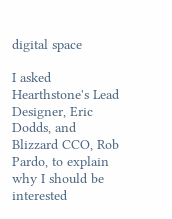digital space

I asked Hearthstone's Lead Designer, Eric Dodds, and Blizzard CCO, Rob Pardo, to explain why I should be interested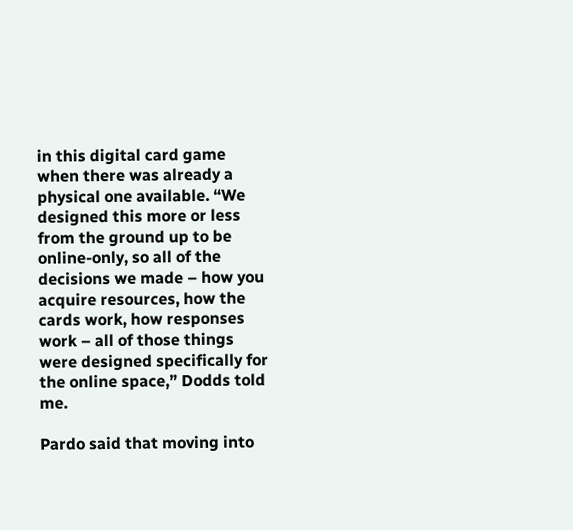in this digital card game when there was already a physical one available. “We designed this more or less from the ground up to be online-only, so all of the decisions we made – how you acquire resources, how the cards work, how responses work – all of those things were designed specifically for the online space,” Dodds told me.

Pardo said that moving into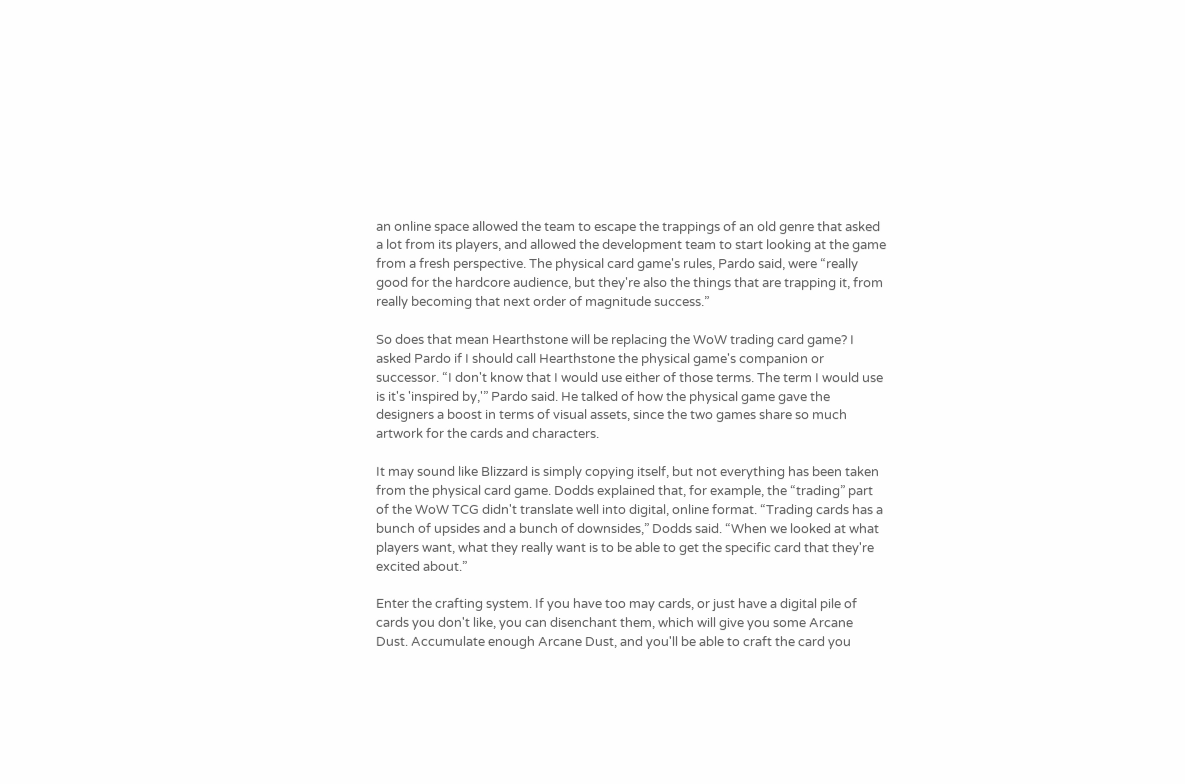an online space allowed the team to escape the trappings of an old genre that asked a lot from its players, and allowed the development team to start looking at the game from a fresh perspective. The physical card game's rules, Pardo said, were “really good for the hardcore audience, but they're also the things that are trapping it, from really becoming that next order of magnitude success.”

So does that mean Hearthstone will be replacing the WoW trading card game? I asked Pardo if I should call Hearthstone the physical game's companion or successor. “I don't know that I would use either of those terms. The term I would use is it's 'inspired by,'” Pardo said. He talked of how the physical game gave the designers a boost in terms of visual assets, since the two games share so much artwork for the cards and characters.

It may sound like Blizzard is simply copying itself, but not everything has been taken from the physical card game. Dodds explained that, for example, the “trading” part of the WoW TCG didn't translate well into digital, online format. “Trading cards has a bunch of upsides and a bunch of downsides,” Dodds said. “When we looked at what players want, what they really want is to be able to get the specific card that they're excited about.”

Enter the crafting system. If you have too may cards, or just have a digital pile of cards you don't like, you can disenchant them, which will give you some Arcane Dust. Accumulate enough Arcane Dust, and you'll be able to craft the card you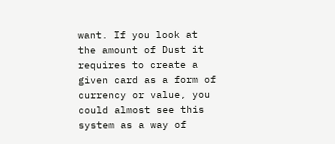want. If you look at the amount of Dust it requires to create a given card as a form of currency or value, you could almost see this system as a way of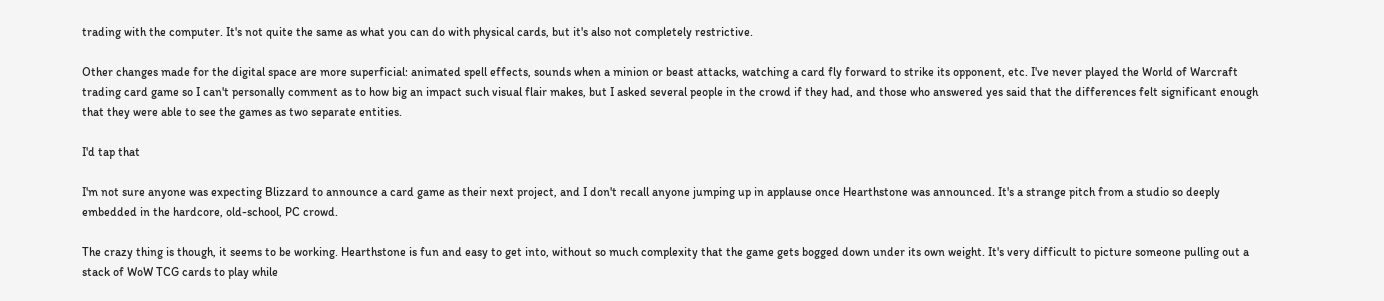trading with the computer. It's not quite the same as what you can do with physical cards, but it's also not completely restrictive.

Other changes made for the digital space are more superficial: animated spell effects, sounds when a minion or beast attacks, watching a card fly forward to strike its opponent, etc. I've never played the World of Warcraft trading card game so I can't personally comment as to how big an impact such visual flair makes, but I asked several people in the crowd if they had, and those who answered yes said that the differences felt significant enough that they were able to see the games as two separate entities.

I'd tap that

I'm not sure anyone was expecting Blizzard to announce a card game as their next project, and I don't recall anyone jumping up in applause once Hearthstone was announced. It's a strange pitch from a studio so deeply embedded in the hardcore, old-school, PC crowd.

The crazy thing is though, it seems to be working. Hearthstone is fun and easy to get into, without so much complexity that the game gets bogged down under its own weight. It's very difficult to picture someone pulling out a stack of WoW TCG cards to play while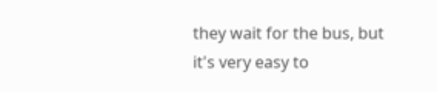they wait for the bus, but it's very easy to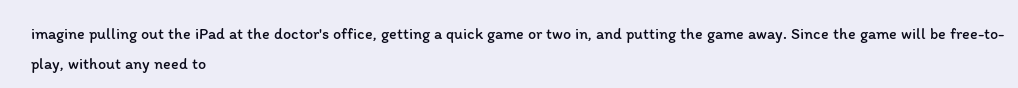imagine pulling out the iPad at the doctor's office, getting a quick game or two in, and putting the game away. Since the game will be free-to-play, without any need to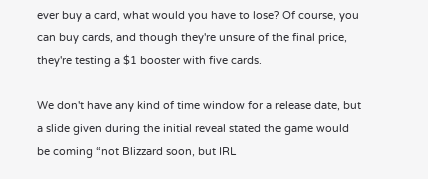ever buy a card, what would you have to lose? Of course, you can buy cards, and though they're unsure of the final price, they're testing a $1 booster with five cards.

We don't have any kind of time window for a release date, but a slide given during the initial reveal stated the game would be coming “not Blizzard soon, but IRL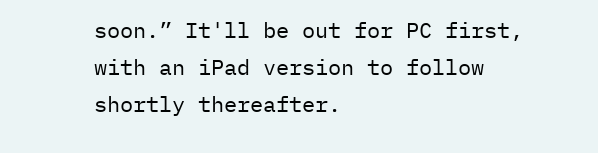soon.” It'll be out for PC first, with an iPad version to follow shortly thereafter.